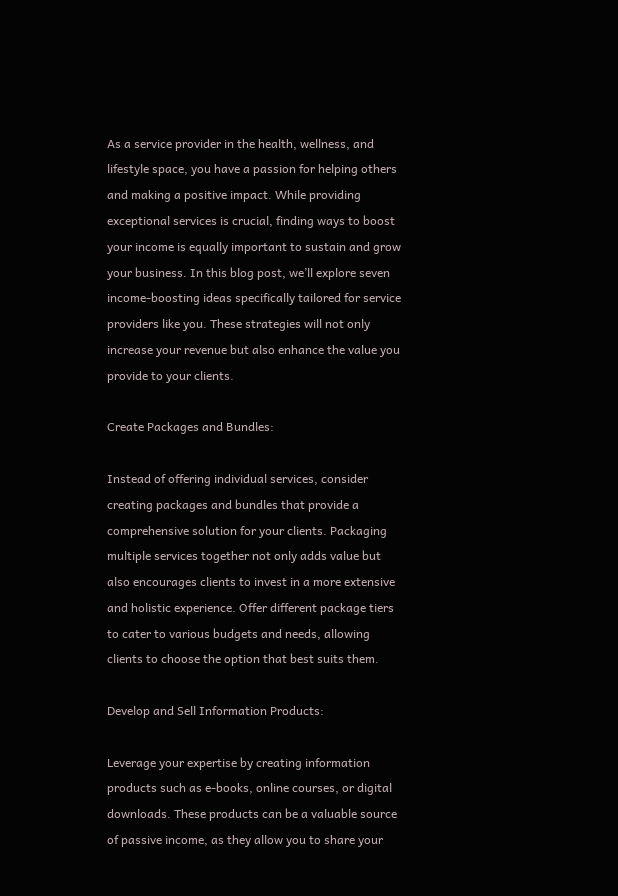As a service provider in the health, wellness, and lifestyle space, you have a passion for helping others and making a positive impact. While providing exceptional services is crucial, finding ways to boost your income is equally important to sustain and grow your business. In this blog post, we’ll explore seven income-boosting ideas specifically tailored for service providers like you. These strategies will not only increase your revenue but also enhance the value you provide to your clients.

Create Packages and Bundles:

Instead of offering individual services, consider creating packages and bundles that provide a comprehensive solution for your clients. Packaging multiple services together not only adds value but also encourages clients to invest in a more extensive and holistic experience. Offer different package tiers to cater to various budgets and needs, allowing clients to choose the option that best suits them.

Develop and Sell Information Products:

Leverage your expertise by creating information products such as e-books, online courses, or digital downloads. These products can be a valuable source of passive income, as they allow you to share your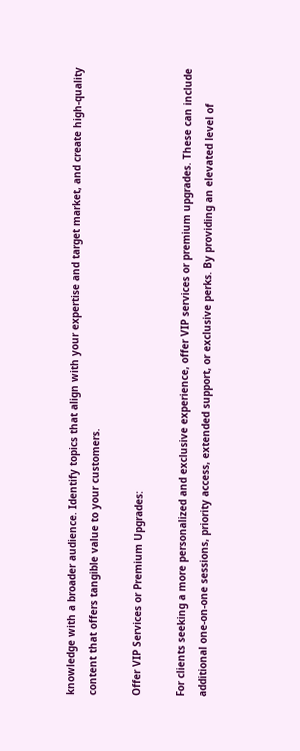knowledge with a broader audience. Identify topics that align with your expertise and target market, and create high-quality content that offers tangible value to your customers.

Offer VIP Services or Premium Upgrades:

For clients seeking a more personalized and exclusive experience, offer VIP services or premium upgrades. These can include additional one-on-one sessions, priority access, extended support, or exclusive perks. By providing an elevated level of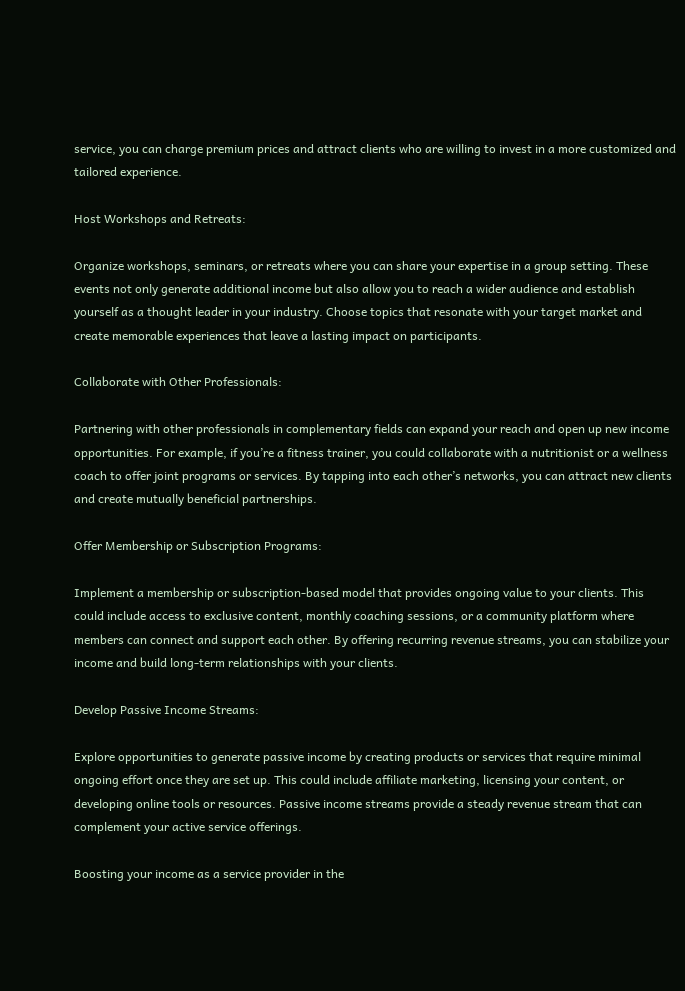service, you can charge premium prices and attract clients who are willing to invest in a more customized and tailored experience.

Host Workshops and Retreats:

Organize workshops, seminars, or retreats where you can share your expertise in a group setting. These events not only generate additional income but also allow you to reach a wider audience and establish yourself as a thought leader in your industry. Choose topics that resonate with your target market and create memorable experiences that leave a lasting impact on participants.

Collaborate with Other Professionals:

Partnering with other professionals in complementary fields can expand your reach and open up new income opportunities. For example, if you’re a fitness trainer, you could collaborate with a nutritionist or a wellness coach to offer joint programs or services. By tapping into each other’s networks, you can attract new clients and create mutually beneficial partnerships.

Offer Membership or Subscription Programs:

Implement a membership or subscription-based model that provides ongoing value to your clients. This could include access to exclusive content, monthly coaching sessions, or a community platform where members can connect and support each other. By offering recurring revenue streams, you can stabilize your income and build long-term relationships with your clients.

Develop Passive Income Streams:

Explore opportunities to generate passive income by creating products or services that require minimal ongoing effort once they are set up. This could include affiliate marketing, licensing your content, or developing online tools or resources. Passive income streams provide a steady revenue stream that can complement your active service offerings.

Boosting your income as a service provider in the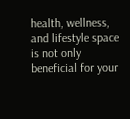health, wellness, and lifestyle space is not only beneficial for your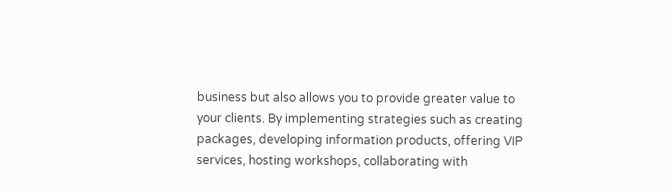business but also allows you to provide greater value to your clients. By implementing strategies such as creating packages, developing information products, offering VIP services, hosting workshops, collaborating with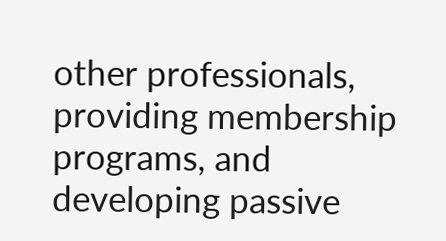other professionals, providing membership programs, and developing passive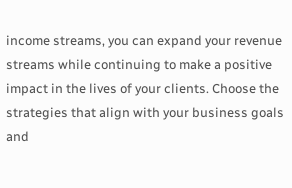income streams, you can expand your revenue streams while continuing to make a positive impact in the lives of your clients. Choose the strategies that align with your business goals and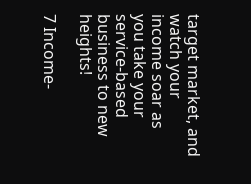target market, and watch your income soar as you take your service-based business to new heights!

7 Income-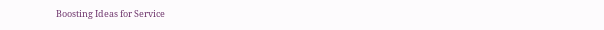Boosting Ideas for Service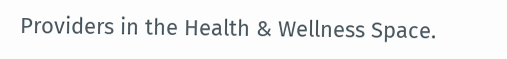Providers in the Health & Wellness Space.